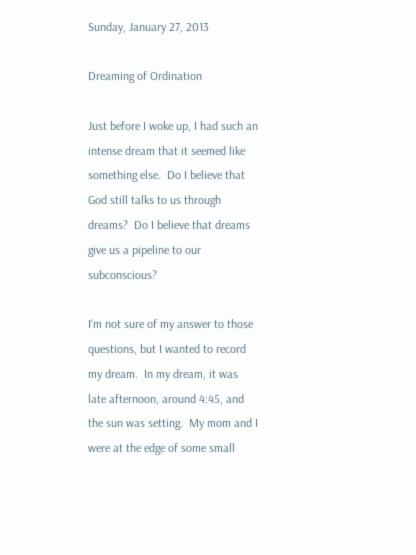Sunday, January 27, 2013

Dreaming of Ordination

Just before I woke up, I had such an intense dream that it seemed like something else.  Do I believe that God still talks to us through dreams?  Do I believe that dreams give us a pipeline to our subconscious?

I'm not sure of my answer to those questions, but I wanted to record my dream.  In my dream, it was late afternoon, around 4:45, and the sun was setting.  My mom and I were at the edge of some small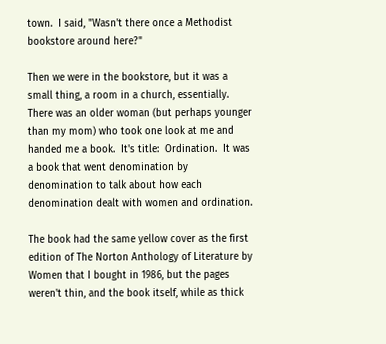town.  I said, "Wasn't there once a Methodist bookstore around here?"

Then we were in the bookstore, but it was a small thing, a room in a church, essentially.  There was an older woman (but perhaps younger than my mom) who took one look at me and handed me a book.  It's title:  Ordination.  It was a book that went denomination by denomination to talk about how each denomination dealt with women and ordination.

The book had the same yellow cover as the first edition of The Norton Anthology of Literature by Women that I bought in 1986, but the pages weren't thin, and the book itself, while as thick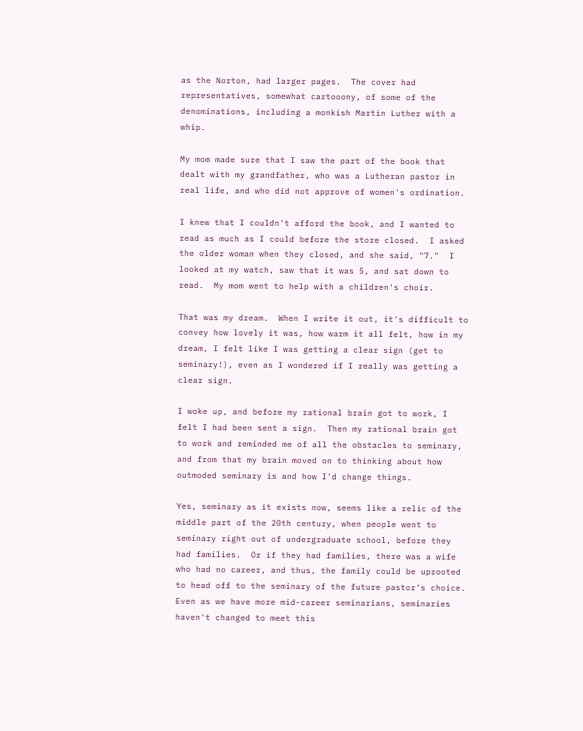as the Norton, had larger pages.  The cover had representatives, somewhat cartooony, of some of the denominations, including a monkish Martin Luther with a whip.

My mom made sure that I saw the part of the book that dealt with my grandfather, who was a Lutheran pastor in real life, and who did not approve of women's ordination.

I knew that I couldn't afford the book, and I wanted to read as much as I could before the store closed.  I asked the older woman when they closed, and she said, "7."  I looked at my watch, saw that it was 5, and sat down to read.  My mom went to help with a children's choir.

That was my dream.  When I write it out, it's difficult to convey how lovely it was, how warm it all felt, how in my dream, I felt like I was getting a clear sign (get to seminary!), even as I wondered if I really was getting a clear sign.

I woke up, and before my rational brain got to work, I felt I had been sent a sign.  Then my rational brain got to work and reminded me of all the obstacles to seminary, and from that my brain moved on to thinking about how outmoded seminary is and how I'd change things.

Yes, seminary as it exists now, seems like a relic of the middle part of the 20th century, when people went to seminary right out of undergraduate school, before they had families.  Or if they had families, there was a wife who had no career, and thus, the family could be uprooted to head off to the seminary of the future pastor's choice.  Even as we have more mid-career seminarians, seminaries haven't changed to meet this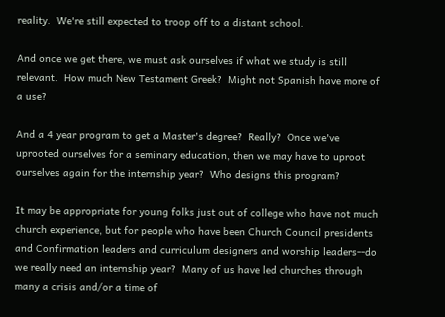reality.  We're still expected to troop off to a distant school.

And once we get there, we must ask ourselves if what we study is still relevant.  How much New Testament Greek?  Might not Spanish have more of a use?

And a 4 year program to get a Master's degree?  Really?  Once we've uprooted ourselves for a seminary education, then we may have to uproot ourselves again for the internship year?  Who designs this program?

It may be appropriate for young folks just out of college who have not much church experience, but for people who have been Church Council presidents and Confirmation leaders and curriculum designers and worship leaders--do we really need an internship year?  Many of us have led churches through many a crisis and/or a time of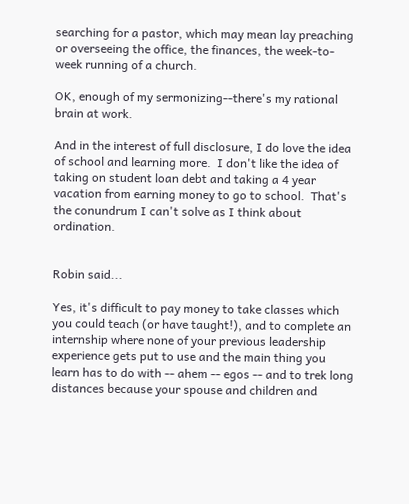searching for a pastor, which may mean lay preaching or overseeing the office, the finances, the week-to-week running of a church.

OK, enough of my sermonizing--there's my rational brain at work.

And in the interest of full disclosure, I do love the idea of school and learning more.  I don't like the idea of taking on student loan debt and taking a 4 year vacation from earning money to go to school.  That's the conundrum I can't solve as I think about ordination.


Robin said...

Yes, it's difficult to pay money to take classes which you could teach (or have taught!), and to complete an internship where none of your previous leadership experience gets put to use and the main thing you learn has to do with -- ahem -- egos -- and to trek long distances because your spouse and children and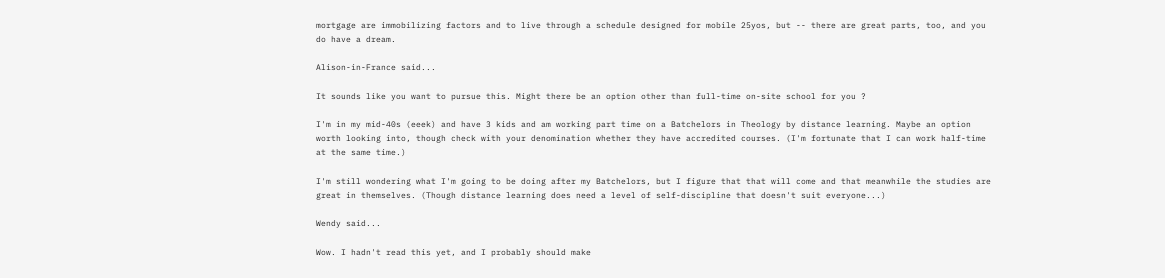mortgage are immobilizing factors and to live through a schedule designed for mobile 25yos, but -- there are great parts, too, and you do have a dream.

Alison-in-France said...

It sounds like you want to pursue this. Might there be an option other than full-time on-site school for you ?

I'm in my mid-40s (eeek) and have 3 kids and am working part time on a Batchelors in Theology by distance learning. Maybe an option worth looking into, though check with your denomination whether they have accredited courses. (I'm fortunate that I can work half-time at the same time.)

I'm still wondering what I'm going to be doing after my Batchelors, but I figure that that will come and that meanwhile the studies are great in themselves. (Though distance learning does need a level of self-discipline that doesn't suit everyone...)

Wendy said...

Wow. I hadn't read this yet, and I probably should make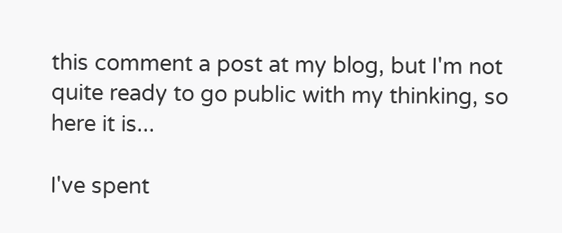this comment a post at my blog, but I'm not quite ready to go public with my thinking, so here it is...

I've spent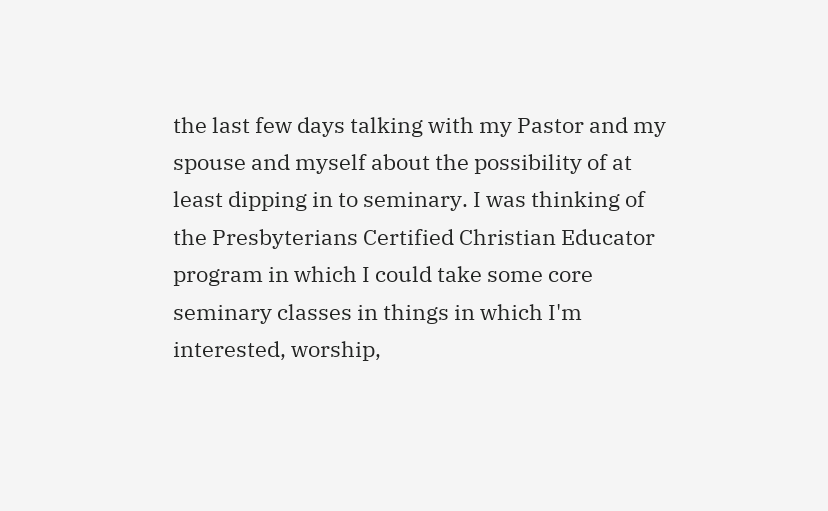the last few days talking with my Pastor and my spouse and myself about the possibility of at least dipping in to seminary. I was thinking of the Presbyterians Certified Christian Educator program in which I could take some core seminary classes in things in which I'm interested, worship,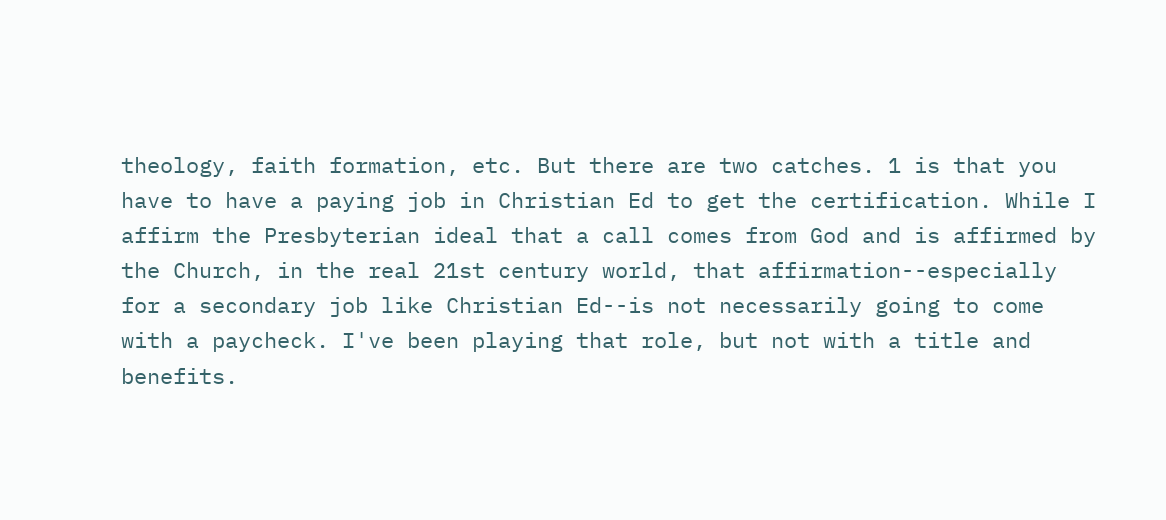theology, faith formation, etc. But there are two catches. 1 is that you have to have a paying job in Christian Ed to get the certification. While I affirm the Presbyterian ideal that a call comes from God and is affirmed by the Church, in the real 21st century world, that affirmation--especially for a secondary job like Christian Ed--is not necessarily going to come with a paycheck. I've been playing that role, but not with a title and benefits.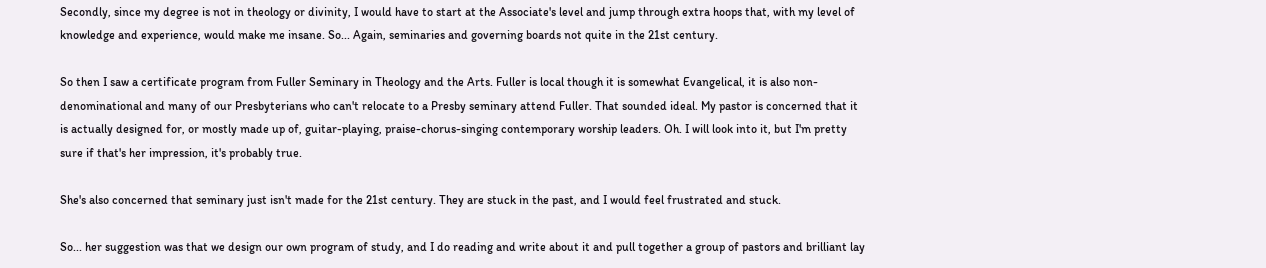Secondly, since my degree is not in theology or divinity, I would have to start at the Associate's level and jump through extra hoops that, with my level of knowledge and experience, would make me insane. So... Again, seminaries and governing boards not quite in the 21st century.

So then I saw a certificate program from Fuller Seminary in Theology and the Arts. Fuller is local though it is somewhat Evangelical, it is also non-denominational and many of our Presbyterians who can't relocate to a Presby seminary attend Fuller. That sounded ideal. My pastor is concerned that it is actually designed for, or mostly made up of, guitar-playing, praise-chorus-singing contemporary worship leaders. Oh. I will look into it, but I'm pretty sure if that's her impression, it's probably true.

She's also concerned that seminary just isn't made for the 21st century. They are stuck in the past, and I would feel frustrated and stuck.

So... her suggestion was that we design our own program of study, and I do reading and write about it and pull together a group of pastors and brilliant lay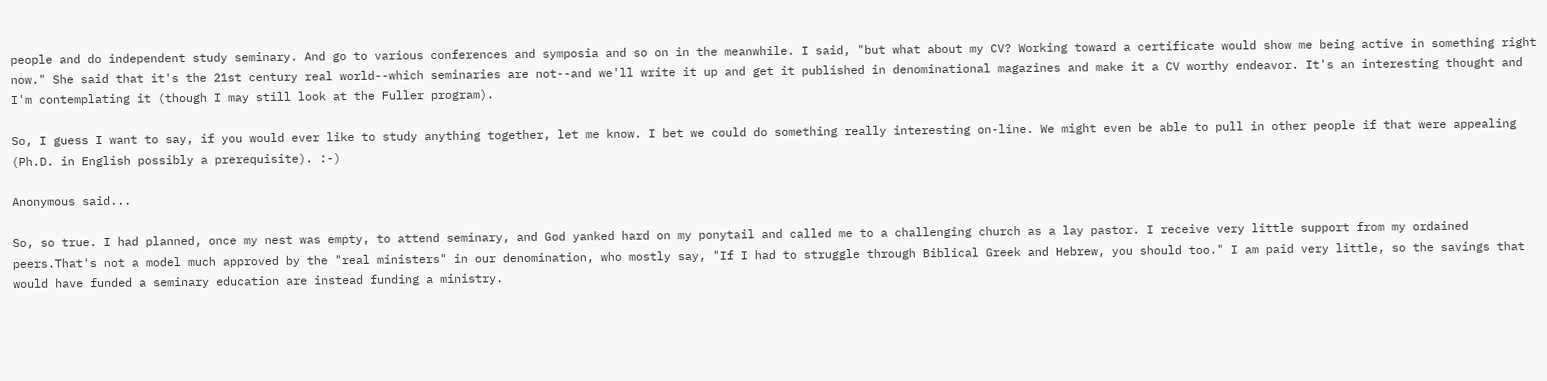people and do independent study seminary. And go to various conferences and symposia and so on in the meanwhile. I said, "but what about my CV? Working toward a certificate would show me being active in something right now." She said that it's the 21st century real world--which seminaries are not--and we'll write it up and get it published in denominational magazines and make it a CV worthy endeavor. It's an interesting thought and I'm contemplating it (though I may still look at the Fuller program).

So, I guess I want to say, if you would ever like to study anything together, let me know. I bet we could do something really interesting on-line. We might even be able to pull in other people if that were appealing (Ph.D. in English possibly a prerequisite). :-)

Anonymous said...

So, so true. I had planned, once my nest was empty, to attend seminary, and God yanked hard on my ponytail and called me to a challenging church as a lay pastor. I receive very little support from my ordained peers.That's not a model much approved by the "real ministers" in our denomination, who mostly say, "If I had to struggle through Biblical Greek and Hebrew, you should too." I am paid very little, so the savings that would have funded a seminary education are instead funding a ministry.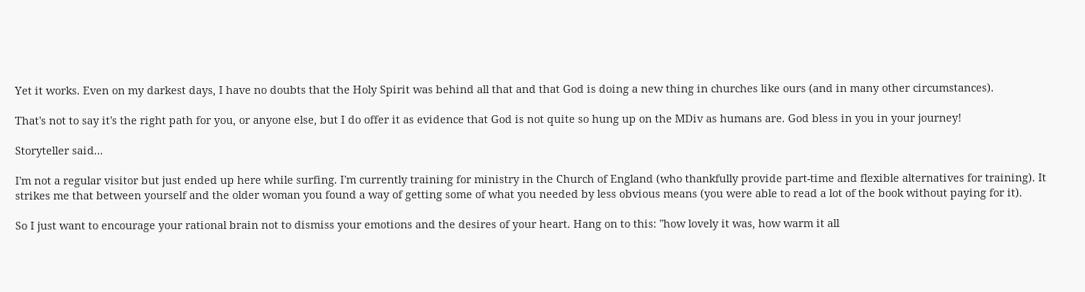Yet it works. Even on my darkest days, I have no doubts that the Holy Spirit was behind all that and that God is doing a new thing in churches like ours (and in many other circumstances).

That's not to say it's the right path for you, or anyone else, but I do offer it as evidence that God is not quite so hung up on the MDiv as humans are. God bless in you in your journey!

Storyteller said...

I'm not a regular visitor but just ended up here while surfing. I'm currently training for ministry in the Church of England (who thankfully provide part-time and flexible alternatives for training). It strikes me that between yourself and the older woman you found a way of getting some of what you needed by less obvious means (you were able to read a lot of the book without paying for it).

So I just want to encourage your rational brain not to dismiss your emotions and the desires of your heart. Hang on to this: "how lovely it was, how warm it all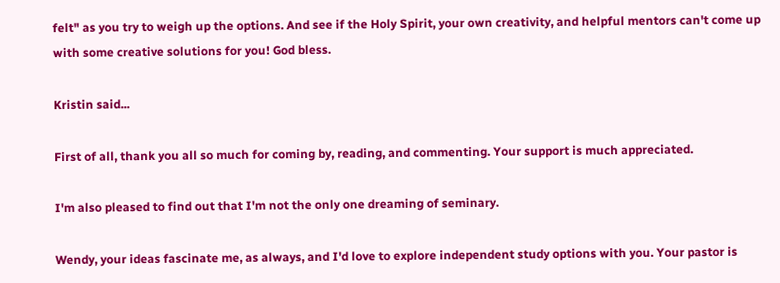felt" as you try to weigh up the options. And see if the Holy Spirit, your own creativity, and helpful mentors can't come up with some creative solutions for you! God bless.

Kristin said...

First of all, thank you all so much for coming by, reading, and commenting. Your support is much appreciated.

I'm also pleased to find out that I'm not the only one dreaming of seminary.

Wendy, your ideas fascinate me, as always, and I'd love to explore independent study options with you. Your pastor is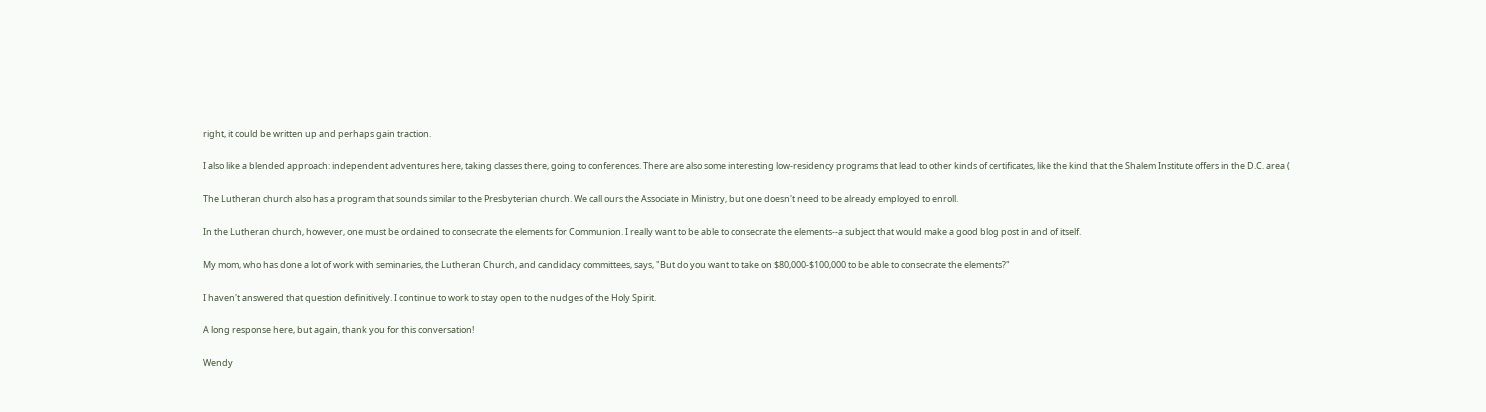right, it could be written up and perhaps gain traction.

I also like a blended approach: independent adventures here, taking classes there, going to conferences. There are also some interesting low-residency programs that lead to other kinds of certificates, like the kind that the Shalem Institute offers in the D.C. area (

The Lutheran church also has a program that sounds similar to the Presbyterian church. We call ours the Associate in Ministry, but one doesn't need to be already employed to enroll.

In the Lutheran church, however, one must be ordained to consecrate the elements for Communion. I really want to be able to consecrate the elements--a subject that would make a good blog post in and of itself.

My mom, who has done a lot of work with seminaries, the Lutheran Church, and candidacy committees, says, "But do you want to take on $80,000-$100,000 to be able to consecrate the elements?"

I haven't answered that question definitively. I continue to work to stay open to the nudges of the Holy Spirit.

A long response here, but again, thank you for this conversation!

Wendy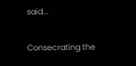said...

Consecrating the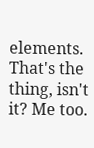elements. That's the thing, isn't it? Me too.